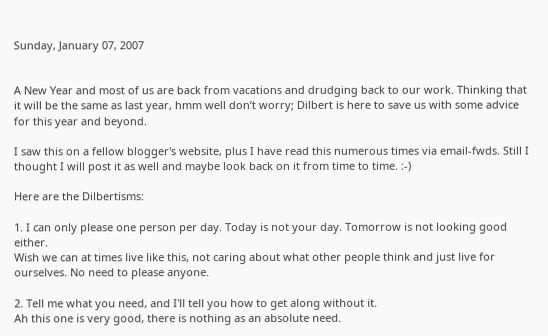Sunday, January 07, 2007


A New Year and most of us are back from vacations and drudging back to our work. Thinking that it will be the same as last year, hmm well don’t worry; Dilbert is here to save us with some advice for this year and beyond.

I saw this on a fellow blogger's website, plus I have read this numerous times via email-fwds. Still I thought I will post it as well and maybe look back on it from time to time. :-)

Here are the Dilbertisms:

1. I can only please one person per day. Today is not your day. Tomorrow is not looking good either.
Wish we can at times live like this, not caring about what other people think and just live for ourselves. No need to please anyone.

2. Tell me what you need, and I'll tell you how to get along without it.
Ah this one is very good, there is nothing as an absolute need.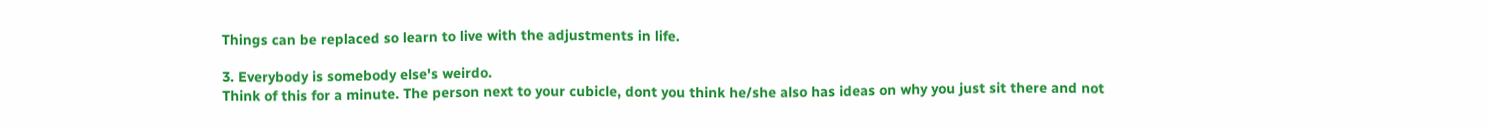Things can be replaced so learn to live with the adjustments in life.

3. Everybody is somebody else's weirdo.
Think of this for a minute. The person next to your cubicle, dont you think he/she also has ideas on why you just sit there and not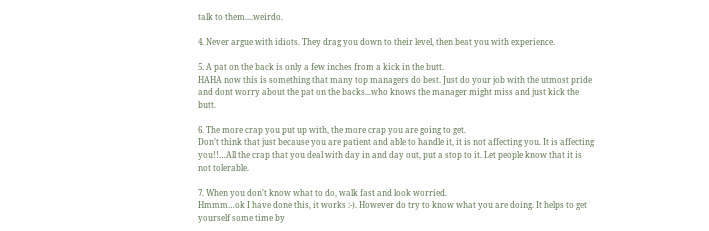talk to them....weirdo.

4. Never argue with idiots. They drag you down to their level, then beat you with experience.

5. A pat on the back is only a few inches from a kick in the butt.
HAHA now this is something that many top managers do best. Just do your job with the utmost pride and dont worry about the pat on the backs...who knows the manager might miss and just kick the butt.

6. The more crap you put up with, the more crap you are going to get.
Don’t think that just because you are patient and able to handle it, it is not affecting you. It is affecting you!!…All the crap that you deal with day in and day out, put a stop to it. Let people know that it is not tolerable.

7. When you don't know what to do, walk fast and look worried.
Hmmm…ok I have done this, it works :-). However do try to know what you are doing. It helps to get yourself some time by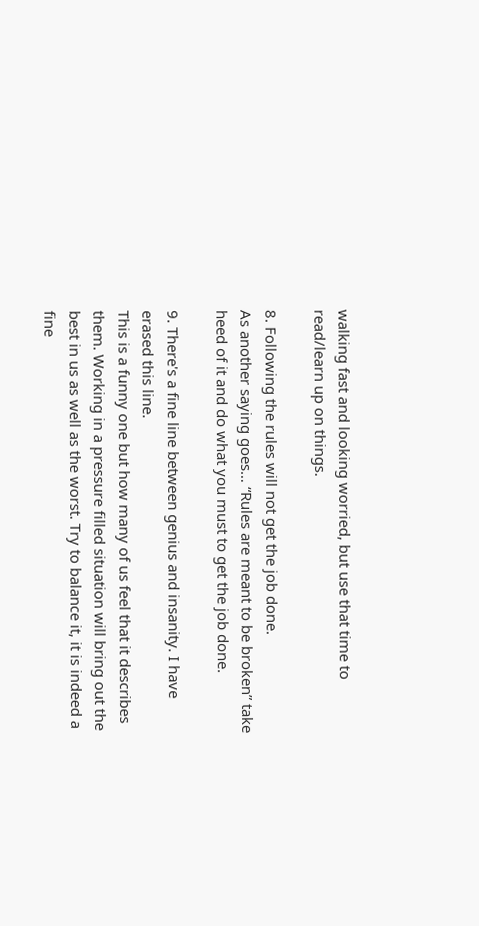walking fast and looking worried, but use that time to read/learn up on things.

8. Following the rules will not get the job done.
As another saying goes… “Rules are meant to be broken” take heed of it and do what you must to get the job done.

9. There's a fine line between genius and insanity. I have erased this line.
This is a funny one but how many of us feel that it describes them. Working in a pressure filled situation will bring out the best in us as well as the worst. Try to balance it, it is indeed a fine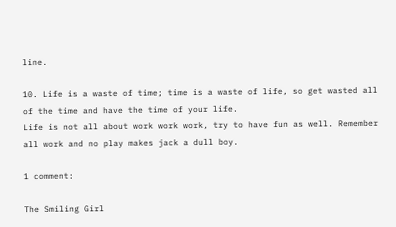line.

10. Life is a waste of time; time is a waste of life, so get wasted all of the time and have the time of your life.
Life is not all about work work work, try to have fun as well. Remember all work and no play makes jack a dull boy.

1 comment:

The Smiling Girl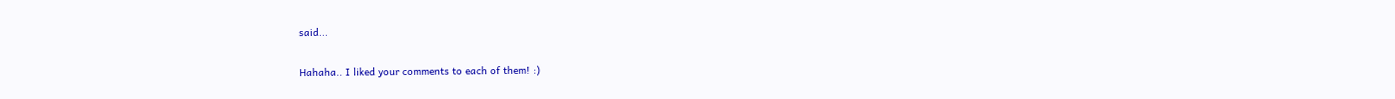said...

Hahaha.. I liked your comments to each of them! :)